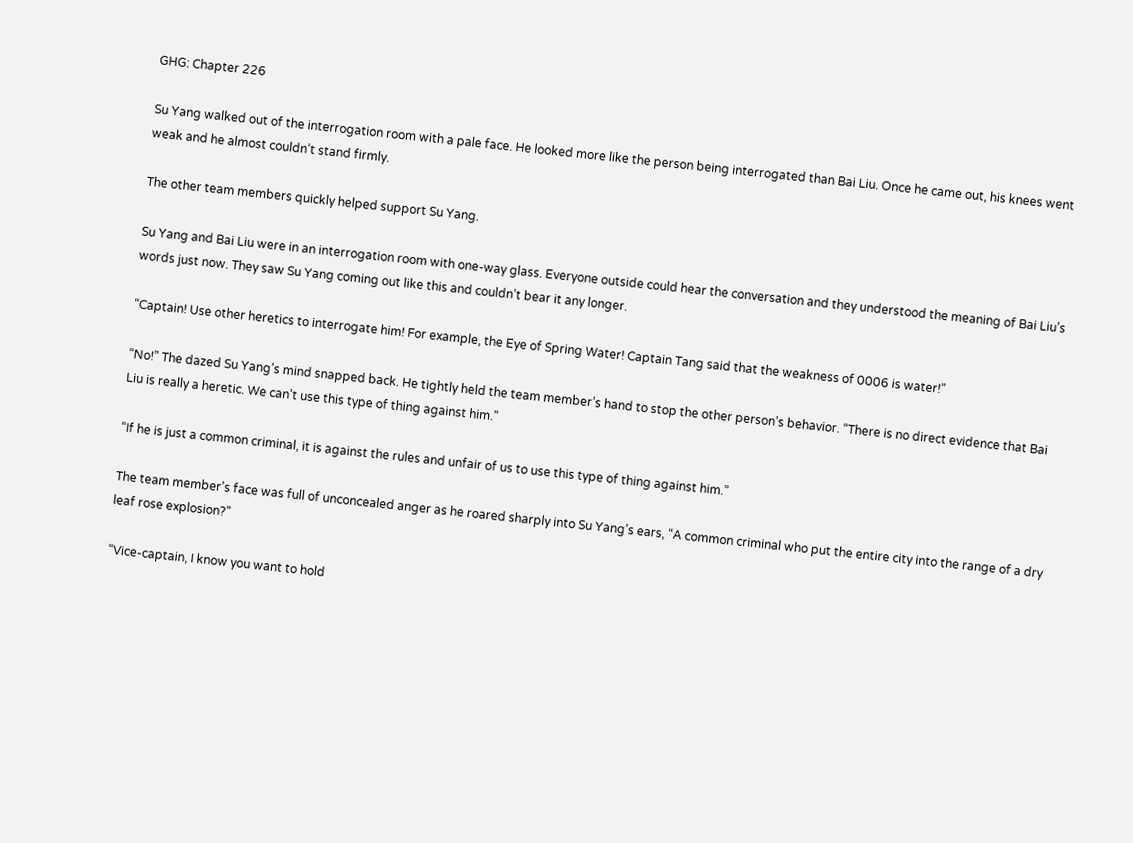GHG: Chapter 226

Su Yang walked out of the interrogation room with a pale face. He looked more like the person being interrogated than Bai Liu. Once he came out, his knees went weak and he almost couldn’t stand firmly.

The other team members quickly helped support Su Yang.

Su Yang and Bai Liu were in an interrogation room with one-way glass. Everyone outside could hear the conversation and they understood the meaning of Bai Liu’s words just now. They saw Su Yang coming out like this and couldn’t bear it any longer.

“Captain! Use other heretics to interrogate him! For example, the Eye of Spring Water! Captain Tang said that the weakness of 0006 is water!”

“No!” The dazed Su Yang’s mind snapped back. He tightly held the team member’s hand to stop the other person’s behavior. “There is no direct evidence that Bai Liu is really a heretic. We can’t use this type of thing against him.”

“If he is just a common criminal, it is against the rules and unfair of us to use this type of thing against him.”

The team member’s face was full of unconcealed anger as he roared sharply into Su Yang’s ears, “A common criminal who put the entire city into the range of a dry leaf rose explosion?”

“Vice-captain, I know you want to hold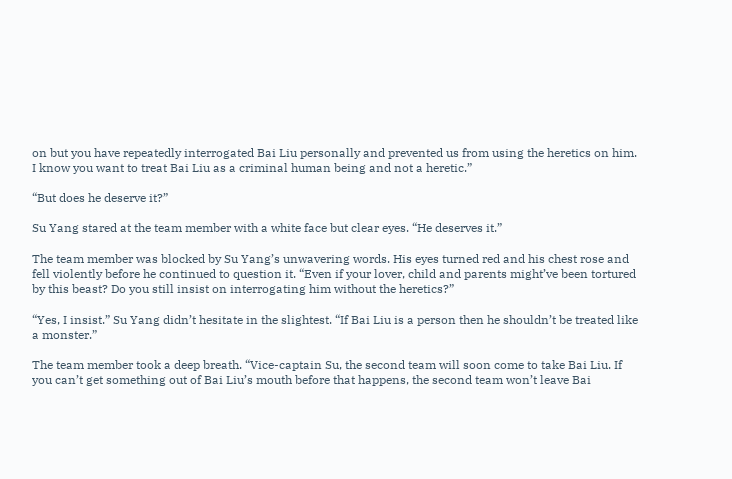on but you have repeatedly interrogated Bai Liu personally and prevented us from using the heretics on him. I know you want to treat Bai Liu as a criminal human being and not a heretic.”

“But does he deserve it?”

Su Yang stared at the team member with a white face but clear eyes. “He deserves it.”

The team member was blocked by Su Yang’s unwavering words. His eyes turned red and his chest rose and fell violently before he continued to question it. “Even if your lover, child and parents might’ve been tortured by this beast? Do you still insist on interrogating him without the heretics?”

“Yes, I insist.” Su Yang didn’t hesitate in the slightest. “If Bai Liu is a person then he shouldn’t be treated like a monster.”

The team member took a deep breath. “Vice-captain Su, the second team will soon come to take Bai Liu. If you can’t get something out of Bai Liu’s mouth before that happens, the second team won’t leave Bai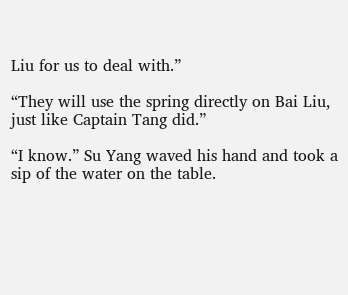Liu for us to deal with.”

“They will use the spring directly on Bai Liu, just like Captain Tang did.”

“I know.” Su Yang waved his hand and took a sip of the water on the table.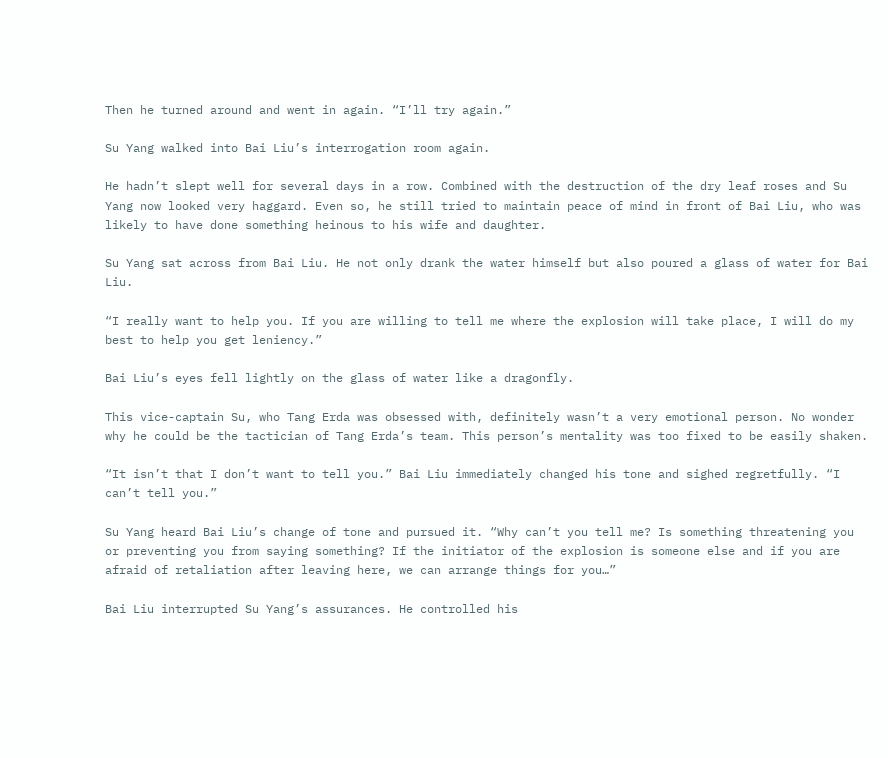Then he turned around and went in again. “I’ll try again.”

Su Yang walked into Bai Liu’s interrogation room again.

He hadn’t slept well for several days in a row. Combined with the destruction of the dry leaf roses and Su Yang now looked very haggard. Even so, he still tried to maintain peace of mind in front of Bai Liu, who was likely to have done something heinous to his wife and daughter.

Su Yang sat across from Bai Liu. He not only drank the water himself but also poured a glass of water for Bai Liu.

“I really want to help you. If you are willing to tell me where the explosion will take place, I will do my best to help you get leniency.”

Bai Liu’s eyes fell lightly on the glass of water like a dragonfly.

This vice-captain Su, who Tang Erda was obsessed with, definitely wasn’t a very emotional person. No wonder why he could be the tactician of Tang Erda’s team. This person’s mentality was too fixed to be easily shaken.

“It isn’t that I don’t want to tell you.” Bai Liu immediately changed his tone and sighed regretfully. “I can’t tell you.”

Su Yang heard Bai Liu’s change of tone and pursued it. “Why can’t you tell me? Is something threatening you or preventing you from saying something? If the initiator of the explosion is someone else and if you are afraid of retaliation after leaving here, we can arrange things for you…”

Bai Liu interrupted Su Yang’s assurances. He controlled his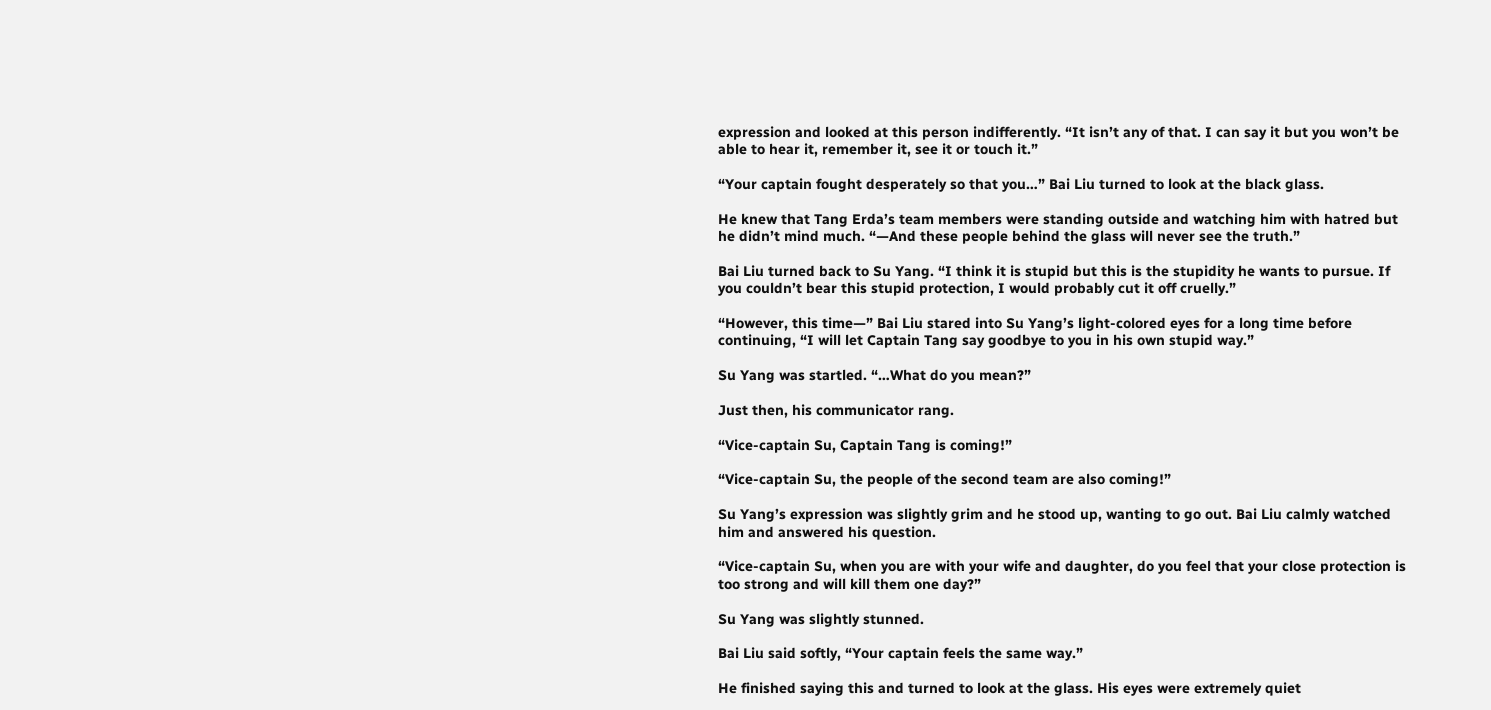expression and looked at this person indifferently. “It isn’t any of that. I can say it but you won’t be able to hear it, remember it, see it or touch it.”

“Your captain fought desperately so that you…” Bai Liu turned to look at the black glass.

He knew that Tang Erda’s team members were standing outside and watching him with hatred but he didn’t mind much. “—And these people behind the glass will never see the truth.”

Bai Liu turned back to Su Yang. “I think it is stupid but this is the stupidity he wants to pursue. If you couldn’t bear this stupid protection, I would probably cut it off cruelly.”

“However, this time—” Bai Liu stared into Su Yang’s light-colored eyes for a long time before continuing, “I will let Captain Tang say goodbye to you in his own stupid way.”

Su Yang was startled. “…What do you mean?”

Just then, his communicator rang.

“Vice-captain Su, Captain Tang is coming!”

“Vice-captain Su, the people of the second team are also coming!”

Su Yang’s expression was slightly grim and he stood up, wanting to go out. Bai Liu calmly watched him and answered his question.

“Vice-captain Su, when you are with your wife and daughter, do you feel that your close protection is too strong and will kill them one day?”

Su Yang was slightly stunned.

Bai Liu said softly, “Your captain feels the same way.”

He finished saying this and turned to look at the glass. His eyes were extremely quiet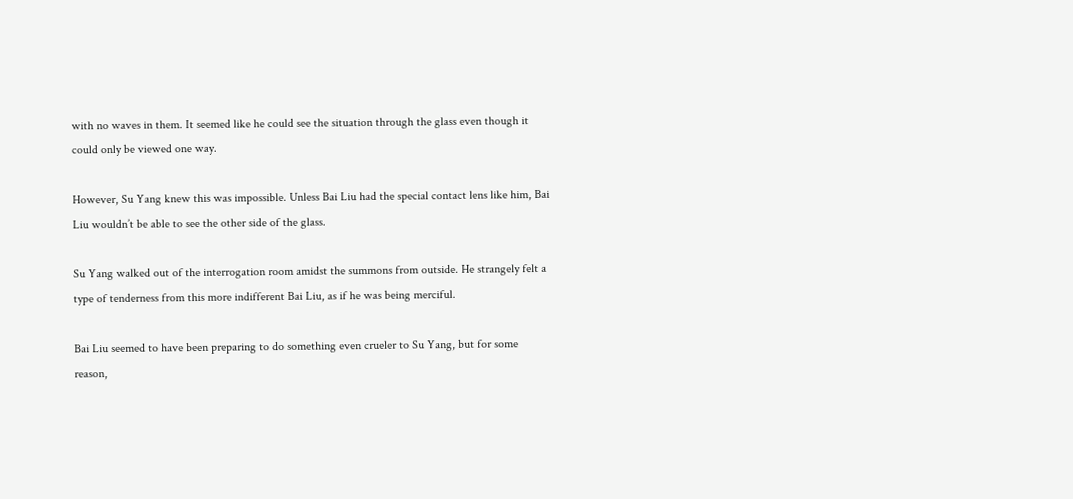with no waves in them. It seemed like he could see the situation through the glass even though it could only be viewed one way.

However, Su Yang knew this was impossible. Unless Bai Liu had the special contact lens like him, Bai Liu wouldn’t be able to see the other side of the glass.

Su Yang walked out of the interrogation room amidst the summons from outside. He strangely felt a type of tenderness from this more indifferent Bai Liu, as if he was being merciful.

Bai Liu seemed to have been preparing to do something even crueler to Su Yang, but for some reason,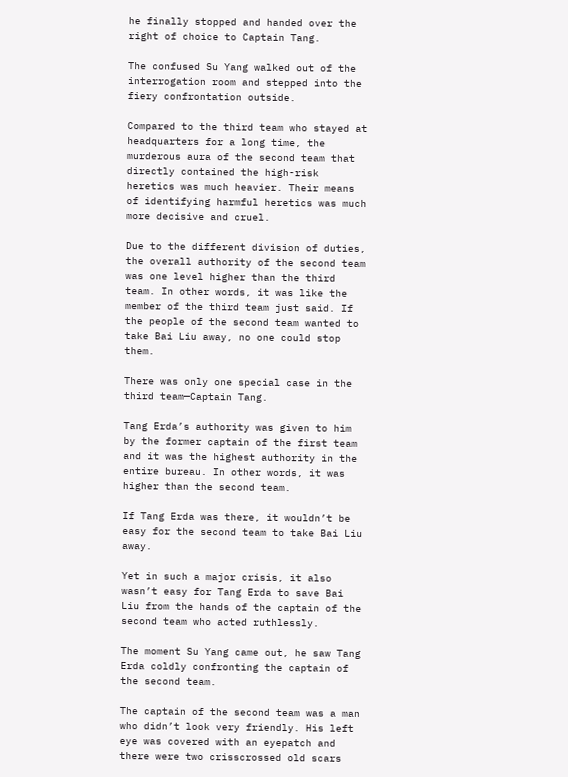he finally stopped and handed over the right of choice to Captain Tang.

The confused Su Yang walked out of the interrogation room and stepped into the fiery confrontation outside.

Compared to the third team who stayed at headquarters for a long time, the murderous aura of the second team that directly contained the high-risk heretics was much heavier. Their means of identifying harmful heretics was much more decisive and cruel.

Due to the different division of duties, the overall authority of the second team was one level higher than the third team. In other words, it was like the member of the third team just said. If the people of the second team wanted to take Bai Liu away, no one could stop them.

There was only one special case in the third team—Captain Tang.

Tang Erda’s authority was given to him by the former captain of the first team and it was the highest authority in the entire bureau. In other words, it was higher than the second team.

If Tang Erda was there, it wouldn’t be easy for the second team to take Bai Liu away.

Yet in such a major crisis, it also wasn’t easy for Tang Erda to save Bai Liu from the hands of the captain of the second team who acted ruthlessly.

The moment Su Yang came out, he saw Tang Erda coldly confronting the captain of the second team.

The captain of the second team was a man who didn’t look very friendly. His left eye was covered with an eyepatch and there were two crisscrossed old scars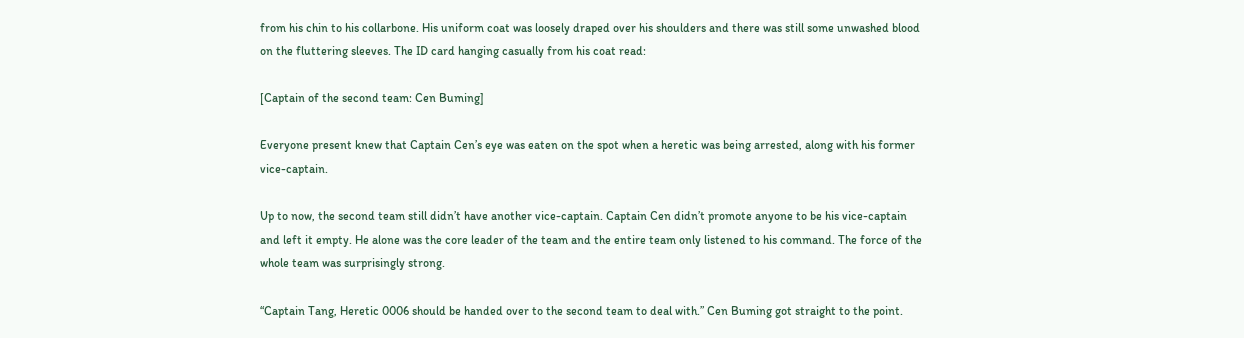from his chin to his collarbone. His uniform coat was loosely draped over his shoulders and there was still some unwashed blood on the fluttering sleeves. The ID card hanging casually from his coat read:

[Captain of the second team: Cen Buming]

Everyone present knew that Captain Cen’s eye was eaten on the spot when a heretic was being arrested, along with his former vice-captain.

Up to now, the second team still didn’t have another vice-captain. Captain Cen didn’t promote anyone to be his vice-captain and left it empty. He alone was the core leader of the team and the entire team only listened to his command. The force of the whole team was surprisingly strong.

“Captain Tang, Heretic 0006 should be handed over to the second team to deal with.” Cen Buming got straight to the point.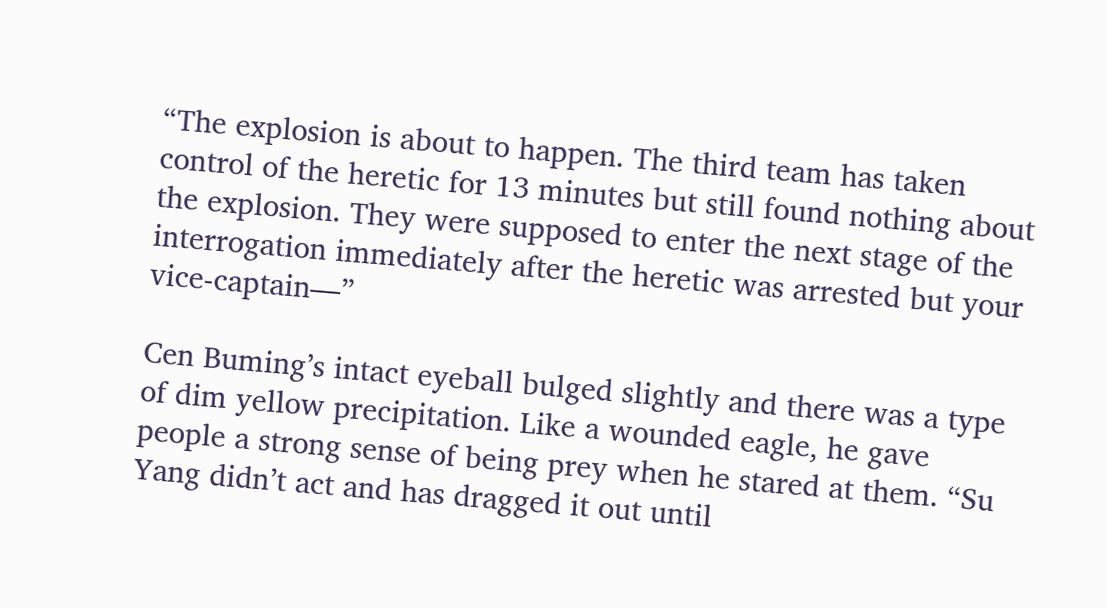“The explosion is about to happen. The third team has taken control of the heretic for 13 minutes but still found nothing about the explosion. They were supposed to enter the next stage of the interrogation immediately after the heretic was arrested but your vice-captain—”

Cen Buming’s intact eyeball bulged slightly and there was a type of dim yellow precipitation. Like a wounded eagle, he gave people a strong sense of being prey when he stared at them. “Su Yang didn’t act and has dragged it out until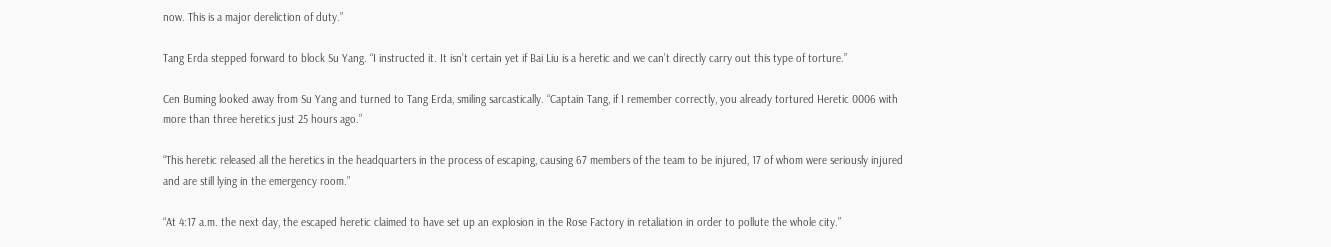now. This is a major dereliction of duty.”

Tang Erda stepped forward to block Su Yang. “I instructed it. It isn’t certain yet if Bai Liu is a heretic and we can’t directly carry out this type of torture.”

Cen Buming looked away from Su Yang and turned to Tang Erda, smiling sarcastically. “Captain Tang, if I remember correctly, you already tortured Heretic 0006 with more than three heretics just 25 hours ago.”

“This heretic released all the heretics in the headquarters in the process of escaping, causing 67 members of the team to be injured, 17 of whom were seriously injured and are still lying in the emergency room.”

“At 4:17 a.m. the next day, the escaped heretic claimed to have set up an explosion in the Rose Factory in retaliation in order to pollute the whole city.”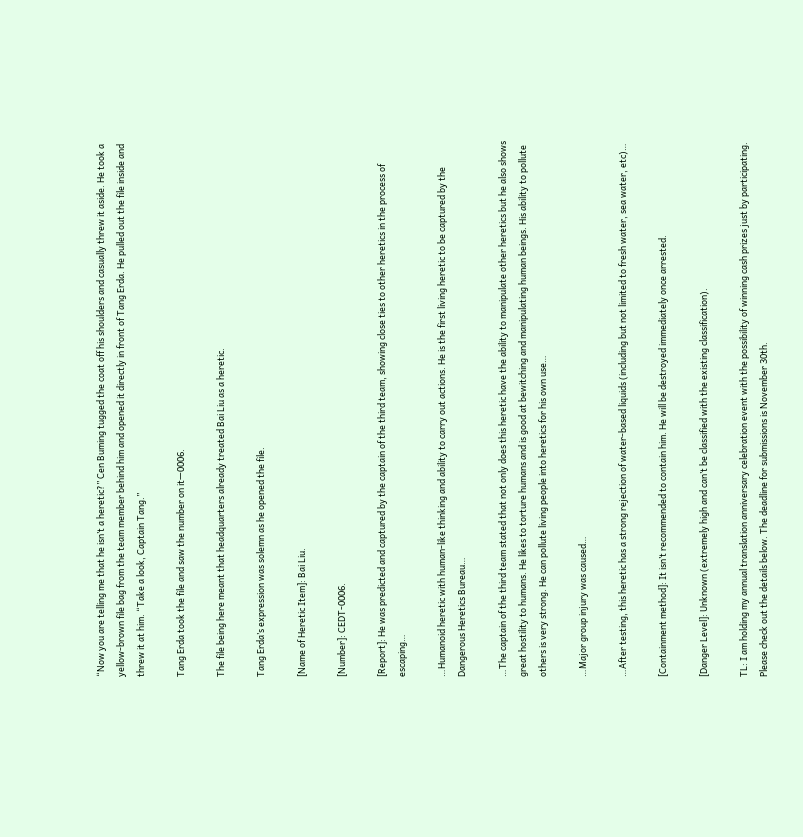“Now you are telling me that he isn’t a heretic?” Cen Buming tugged the coat off his shoulders and casually threw it aside. He took a yellow-brown file bag from the team member behind him and opened it directly in front of Tang Erda. He pulled out the file inside and threw it at him. “Take a look, Captain Tang.”

Tang Erda took the file and saw the number on it—0006.

The file being here meant that headquarters already treated Bai Liu as a heretic.

Tang Erda’s expression was solemn as he opened the file.

[Name of Heretic Item]: Bai Liu.

[Number]: CEDT-0006.

[Report]: He was predicted and captured by the captain of the third team, showing close ties to other heretics in the process of escaping…

…Humanoid heretic with human-like thinking and ability to carry out actions. He is the first living heretic to be captured by the Dangerous Heretics Bureau…

…The captain of the third team stated that not only does this heretic have the ability to manipulate other heretics but he also shows great hostility to humans. He likes to torture humans and is good at bewitching and manipulating human beings. His ability to pollute others is very strong. He can pollute living people into heretics for his own use…

…Major group injury was caused…

…After testing, this heretic has a strong rejection of water-based liquids (including but not limited to fresh water, sea water, etc)…

[Containment method]: It isn’t recommended to contain him. He will be destroyed immediately once arrested.

[Danger Level]: Unknown (extremely high and can’t be classified with the existing classification).

TL: I am holding my annual translation anniversary celebration event with the possibility of winning cash prizes just by participating. Please check out the details below. The deadline for submissions is November 30th.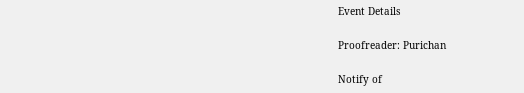Event Details

Proofreader: Purichan

Notify of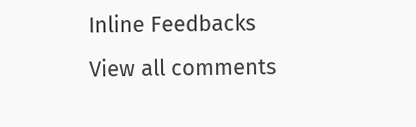Inline Feedbacks
View all comments